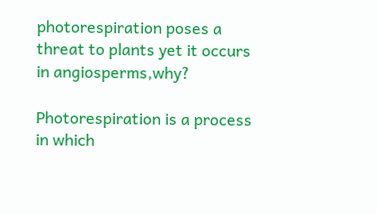photorespiration poses a threat to plants yet it occurs in angiosperms,why?

Photorespiration is a process in which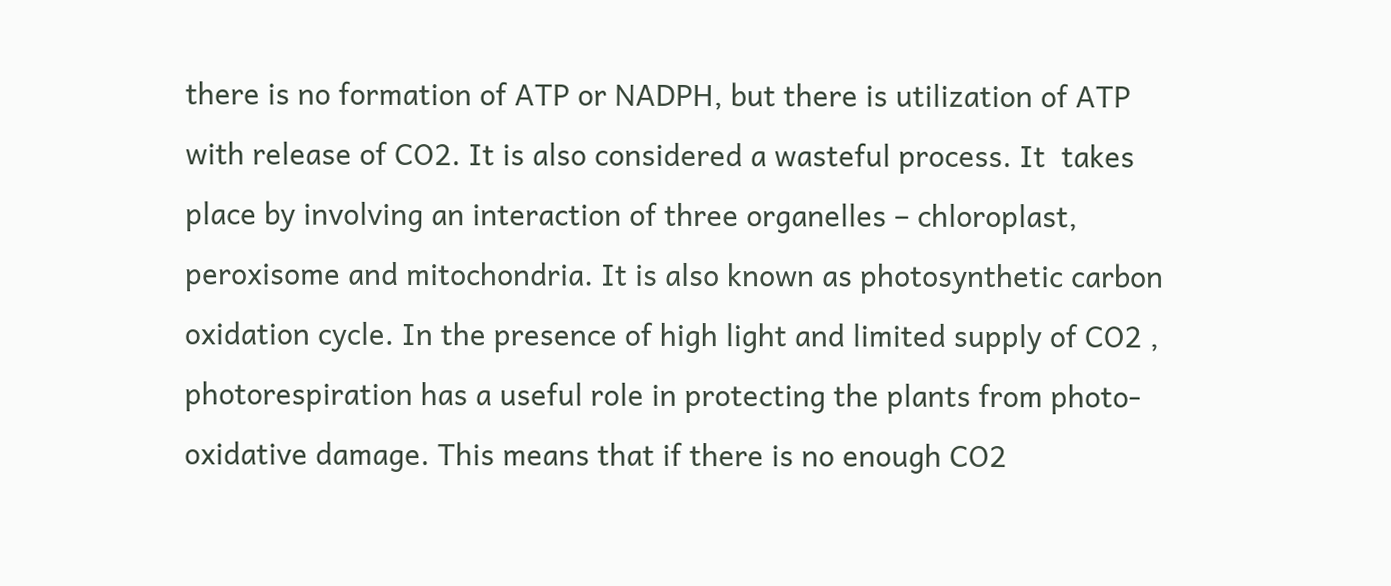there is no formation of ATP or NADPH, but there is utilization of ATP with release of CO2. It is also considered a wasteful process. It  takes place by involving an interaction of three organelles – chloroplast, peroxisome and mitochondria. It is also known as photosynthetic carbon oxidation cycle. In the presence of high light and limited supply of CO2 , photorespiration has a useful role in protecting the plants from photo-oxidative damage. This means that if there is no enough CO2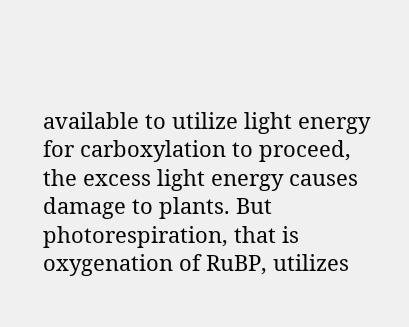available to utilize light energy for carboxylation to proceed, the excess light energy causes damage to plants. But photorespiration, that is  oxygenation of RuBP, utilizes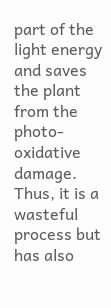part of the light energy and saves the plant from the photo-oxidative damage. Thus, it is a wasteful process but has also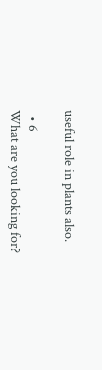useful role in plants also.

  • 6
What are you looking for?